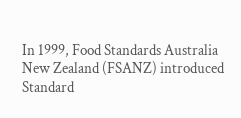In 1999, Food Standards Australia New Zealand (FSANZ) introduced Standard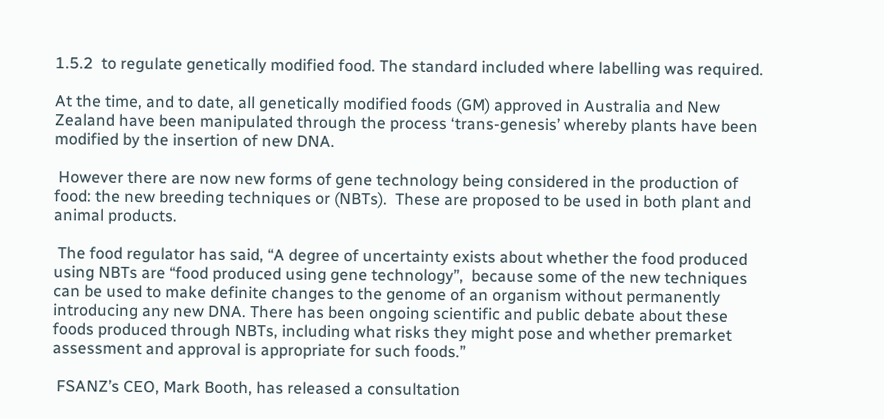1.5.2  to regulate genetically modified food. The standard included where labelling was required.

At the time, and to date, all genetically modified foods (GM) approved in Australia and New Zealand have been manipulated through the process ‘trans-genesis’ whereby plants have been modified by the insertion of new DNA.

 However there are now new forms of gene technology being considered in the production of food: the new breeding techniques or (NBTs).  These are proposed to be used in both plant and animal products.

 The food regulator has said, “A degree of uncertainty exists about whether the food produced using NBTs are “food produced using gene technology”,  because some of the new techniques can be used to make definite changes to the genome of an organism without permanently introducing any new DNA. There has been ongoing scientific and public debate about these foods produced through NBTs, including what risks they might pose and whether premarket assessment and approval is appropriate for such foods.”

 FSANZ’s CEO, Mark Booth, has released a consultation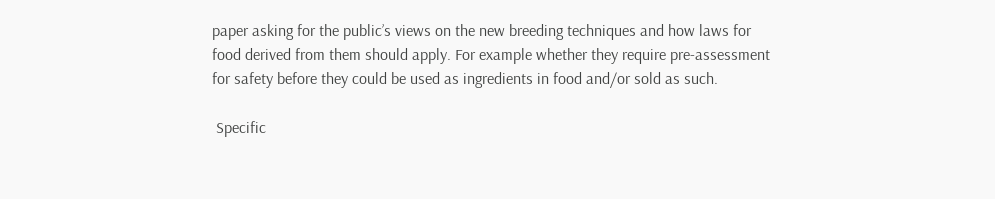paper asking for the public’s views on the new breeding techniques and how laws for food derived from them should apply. For example whether they require pre-assessment for safety before they could be used as ingredients in food and/or sold as such.

 Specific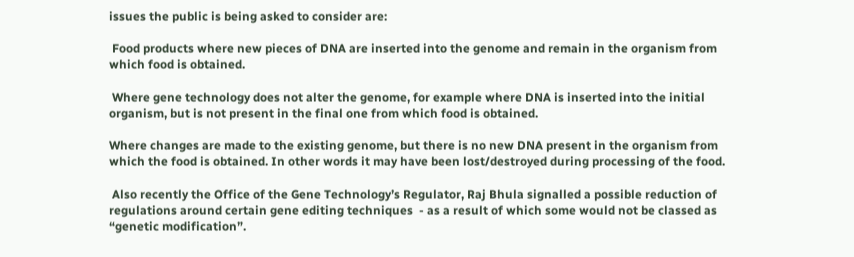issues the public is being asked to consider are:

 Food products where new pieces of DNA are inserted into the genome and remain in the organism from which food is obtained.

 Where gene technology does not alter the genome, for example where DNA is inserted into the initial organism, but is not present in the final one from which food is obtained.

Where changes are made to the existing genome, but there is no new DNA present in the organism from which the food is obtained. In other words it may have been lost/destroyed during processing of the food.

 Also recently the Office of the Gene Technology’s Regulator, Raj Bhula signalled a possible reduction of regulations around certain gene editing techniques  - as a result of which some would not be classed as “genetic modification”.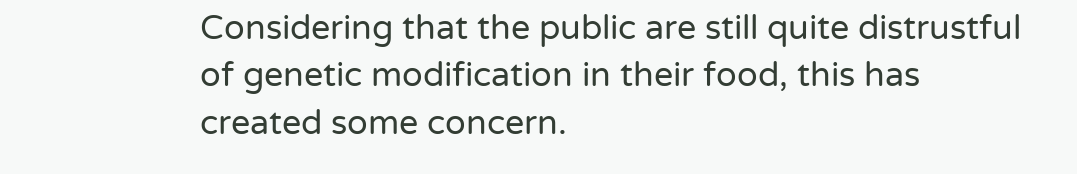Considering that the public are still quite distrustful of genetic modification in their food, this has created some concern.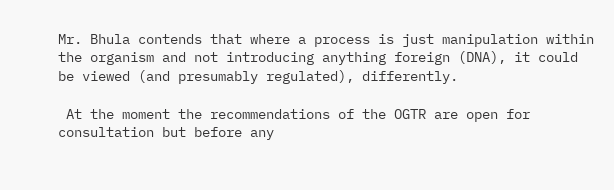Mr. Bhula contends that where a process is just manipulation within the organism and not introducing anything foreign (DNA), it could be viewed (and presumably regulated), differently.

 At the moment the recommendations of the OGTR are open for consultation but before any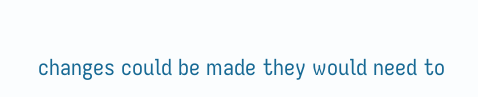changes could be made they would need to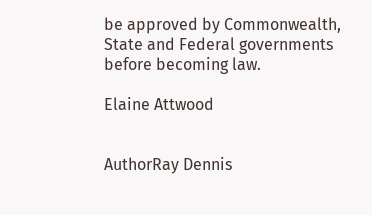be approved by Commonwealth, State and Federal governments before becoming law.

Elaine Attwood


AuthorRay Dennis